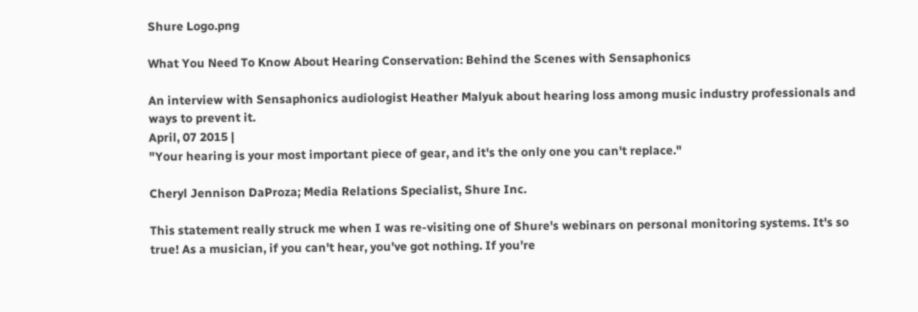Shure Logo.png

What You Need To Know About Hearing Conservation: Behind the Scenes with Sensaphonics

An interview with Sensaphonics audiologist Heather Malyuk about hearing loss among music industry professionals and ways to prevent it.
April, 07 2015 |
"Your hearing is your most important piece of gear, and it's the only one you can't replace."

Cheryl Jennison DaProza; Media Relations Specialist, Shure Inc.

This statement really struck me when I was re-visiting one of Shure's webinars on personal monitoring systems. It's so true! As a musician, if you can't hear, you've got nothing. If you're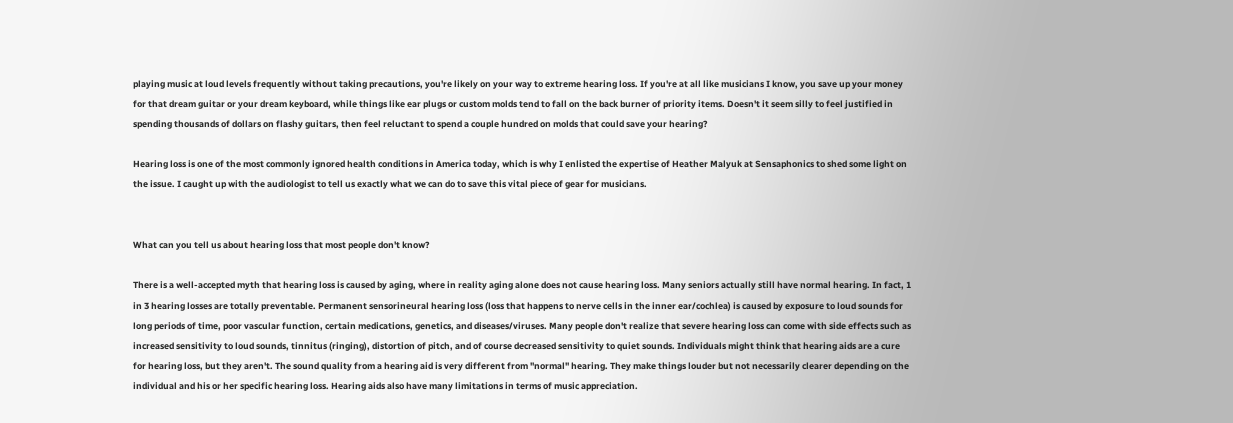playing music at loud levels frequently without taking precautions, you're likely on your way to extreme hearing loss. If you're at all like musicians I know, you save up your money for that dream guitar or your dream keyboard, while things like ear plugs or custom molds tend to fall on the back burner of priority items. Doesn't it seem silly to feel justified in spending thousands of dollars on flashy guitars, then feel reluctant to spend a couple hundred on molds that could save your hearing?

Hearing loss is one of the most commonly ignored health conditions in America today, which is why I enlisted the expertise of Heather Malyuk at Sensaphonics to shed some light on the issue. I caught up with the audiologist to tell us exactly what we can do to save this vital piece of gear for musicians.


What can you tell us about hearing loss that most people don't know?

There is a well-accepted myth that hearing loss is caused by aging, where in reality aging alone does not cause hearing loss. Many seniors actually still have normal hearing. In fact, 1 in 3 hearing losses are totally preventable. Permanent sensorineural hearing loss (loss that happens to nerve cells in the inner ear/cochlea) is caused by exposure to loud sounds for long periods of time, poor vascular function, certain medications, genetics, and diseases/viruses. Many people don't realize that severe hearing loss can come with side effects such as increased sensitivity to loud sounds, tinnitus (ringing), distortion of pitch, and of course decreased sensitivity to quiet sounds. Individuals might think that hearing aids are a cure for hearing loss, but they aren't. The sound quality from a hearing aid is very different from "normal" hearing. They make things louder but not necessarily clearer depending on the individual and his or her specific hearing loss. Hearing aids also have many limitations in terms of music appreciation.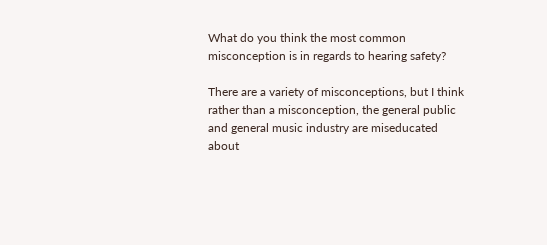What do you think the most common misconception is in regards to hearing safety?

There are a variety of misconceptions, but I think rather than a misconception, the general public and general music industry are miseducated about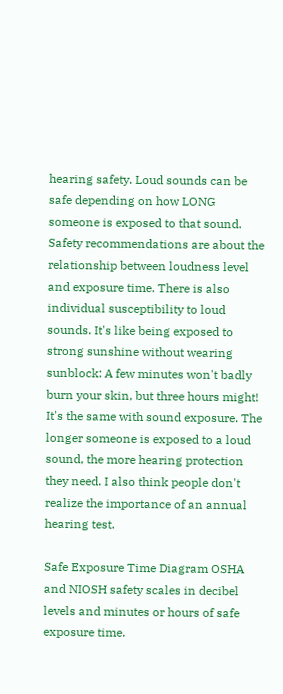hearing safety. Loud sounds can be safe depending on how LONG someone is exposed to that sound. Safety recommendations are about the relationship between loudness level and exposure time. There is also individual susceptibility to loud sounds. It's like being exposed to strong sunshine without wearing sunblock: A few minutes won't badly burn your skin, but three hours might! It's the same with sound exposure. The longer someone is exposed to a loud sound, the more hearing protection they need. I also think people don't realize the importance of an annual hearing test.

Safe Exposure Time Diagram OSHA and NIOSH safety scales in decibel levels and minutes or hours of safe exposure time.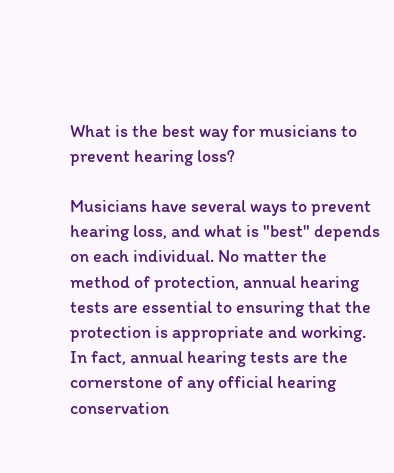What is the best way for musicians to prevent hearing loss?

Musicians have several ways to prevent hearing loss, and what is "best" depends on each individual. No matter the method of protection, annual hearing tests are essential to ensuring that the protection is appropriate and working. In fact, annual hearing tests are the cornerstone of any official hearing conservation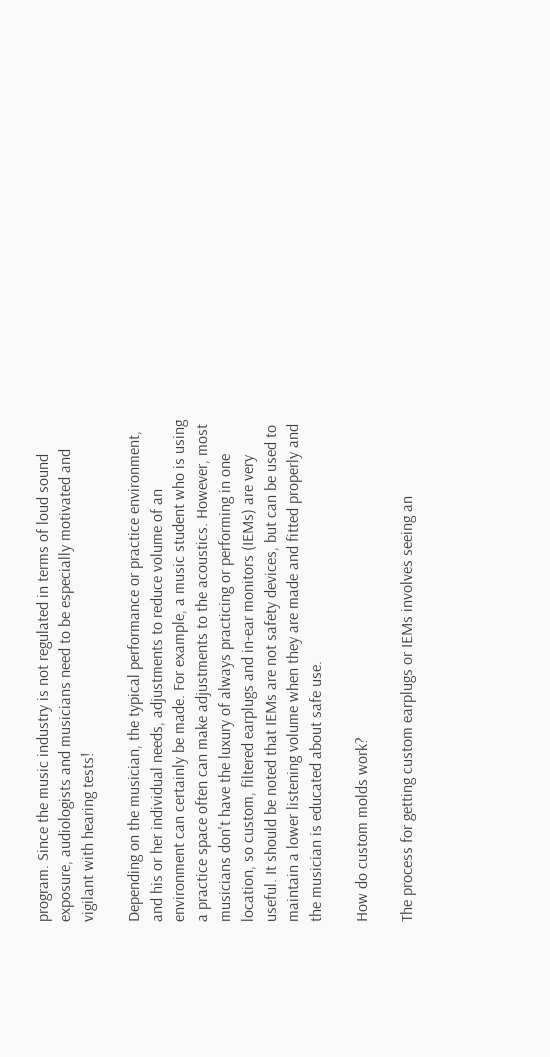program. Since the music industry is not regulated in terms of loud sound exposure, audiologists and musicians need to be especially motivated and vigilant with hearing tests!

Depending on the musician, the typical performance or practice environment, and his or her individual needs, adjustments to reduce volume of an environment can certainly be made. For example, a music student who is using a practice space often can make adjustments to the acoustics. However, most musicians don't have the luxury of always practicing or performing in one location, so custom, filtered earplugs and in-ear monitors (IEMs) are very useful. It should be noted that IEMs are not safety devices, but can be used to maintain a lower listening volume when they are made and fitted properly and the musician is educated about safe use.

How do custom molds work?

The process for getting custom earplugs or IEMs involves seeing an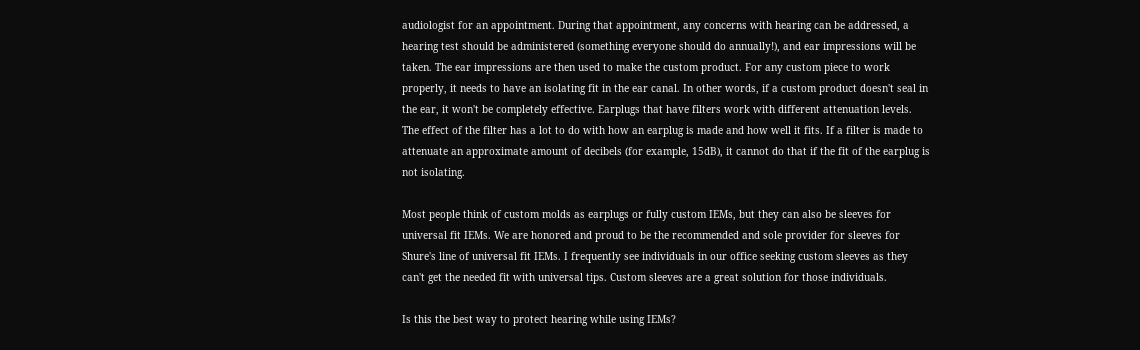audiologist for an appointment. During that appointment, any concerns with hearing can be addressed, a hearing test should be administered (something everyone should do annually!), and ear impressions will be taken. The ear impressions are then used to make the custom product. For any custom piece to work properly, it needs to have an isolating fit in the ear canal. In other words, if a custom product doesn't seal in the ear, it won't be completely effective. Earplugs that have filters work with different attenuation levels. The effect of the filter has a lot to do with how an earplug is made and how well it fits. If a filter is made to attenuate an approximate amount of decibels (for example, 15dB), it cannot do that if the fit of the earplug is not isolating.

Most people think of custom molds as earplugs or fully custom IEMs, but they can also be sleeves for universal fit IEMs. We are honored and proud to be the recommended and sole provider for sleeves for Shure's line of universal fit IEMs. I frequently see individuals in our office seeking custom sleeves as they can't get the needed fit with universal tips. Custom sleeves are a great solution for those individuals.

Is this the best way to protect hearing while using IEMs?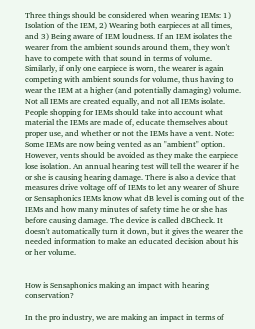Three things should be considered when wearing IEMs: 1) Isolation of the IEM, 2) Wearing both earpieces at all times, and 3) Being aware of IEM loudness. If an IEM isolates the wearer from the ambient sounds around them, they won't have to compete with that sound in terms of volume. Similarly, if only one earpiece is worn, the wearer is again competing with ambient sounds for volume, thus having to wear the IEM at a higher (and potentially damaging) volume. Not all IEMs are created equally, and not all IEMs isolate. People shopping for IEMs should take into account what material the IEMs are made of, educate themselves about proper use, and whether or not the IEMs have a vent. Note: Some IEMs are now being vented as an "ambient" option. However, vents should be avoided as they make the earpiece lose isolation. An annual hearing test will tell the wearer if he or she is causing hearing damage. There is also a device that measures drive voltage off of IEMs to let any wearer of Shure or Sensaphonics IEMs know what dB level is coming out of the IEMs and how many minutes of safety time he or she has before causing damage. The device is called dBCheck. It doesn't automatically turn it down, but it gives the wearer the needed information to make an educated decision about his or her volume.


How is Sensaphonics making an impact with hearing conservation?

In the pro industry, we are making an impact in terms of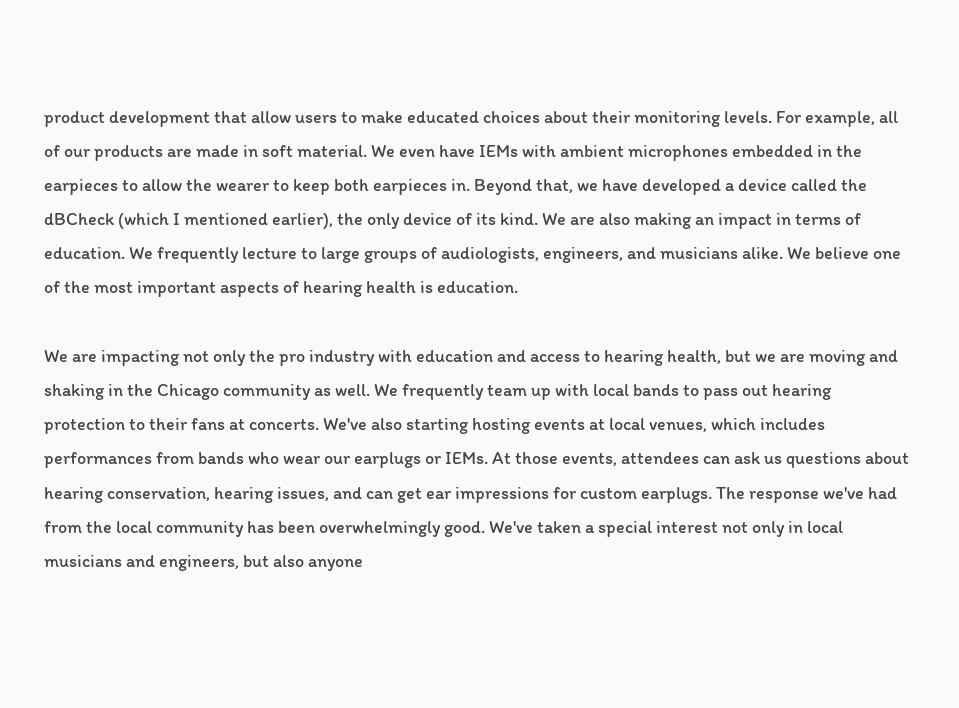product development that allow users to make educated choices about their monitoring levels. For example, all of our products are made in soft material. We even have IEMs with ambient microphones embedded in the earpieces to allow the wearer to keep both earpieces in. Beyond that, we have developed a device called the dBCheck (which I mentioned earlier), the only device of its kind. We are also making an impact in terms of education. We frequently lecture to large groups of audiologists, engineers, and musicians alike. We believe one of the most important aspects of hearing health is education.

We are impacting not only the pro industry with education and access to hearing health, but we are moving and shaking in the Chicago community as well. We frequently team up with local bands to pass out hearing protection to their fans at concerts. We've also starting hosting events at local venues, which includes performances from bands who wear our earplugs or IEMs. At those events, attendees can ask us questions about hearing conservation, hearing issues, and can get ear impressions for custom earplugs. The response we've had from the local community has been overwhelmingly good. We've taken a special interest not only in local musicians and engineers, but also anyone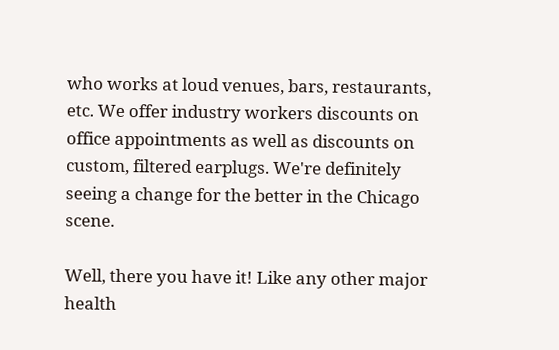who works at loud venues, bars, restaurants, etc. We offer industry workers discounts on office appointments as well as discounts on custom, filtered earplugs. We're definitely seeing a change for the better in the Chicago scene.

Well, there you have it! Like any other major health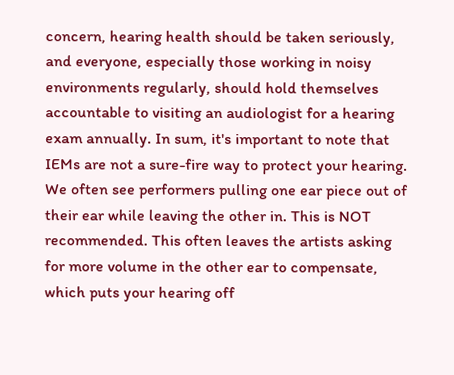concern, hearing health should be taken seriously, and everyone, especially those working in noisy environments regularly, should hold themselves accountable to visiting an audiologist for a hearing exam annually. In sum, it's important to note that IEMs are not a sure-fire way to protect your hearing. We often see performers pulling one ear piece out of their ear while leaving the other in. This is NOT recommended. This often leaves the artists asking for more volume in the other ear to compensate, which puts your hearing off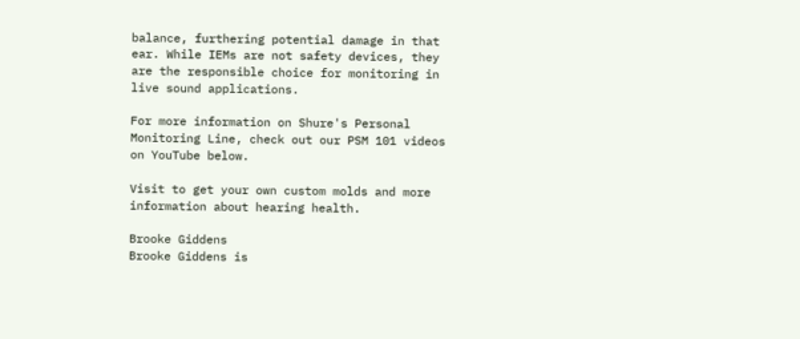balance, furthering potential damage in that ear. While IEMs are not safety devices, they are the responsible choice for monitoring in live sound applications.

For more information on Shure's Personal Monitoring Line, check out our PSM 101 videos on YouTube below.

Visit to get your own custom molds and more information about hearing health.

Brooke Giddens
Brooke Giddens is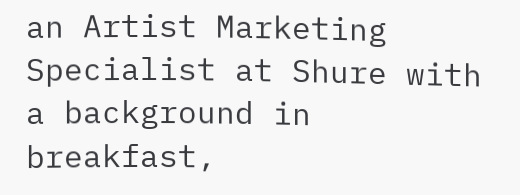an Artist Marketing Specialist at Shure with a background in breakfast,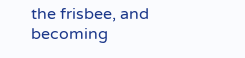the frisbee, and becoming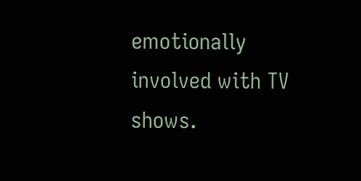emotionally involved with TV shows.